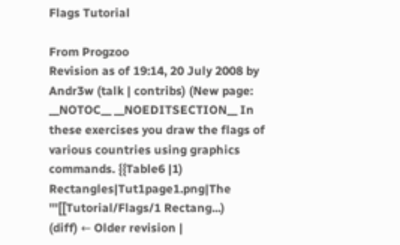Flags Tutorial

From Progzoo
Revision as of 19:14, 20 July 2008 by Andr3w (talk | contribs) (New page: __NOTOC__ __NOEDITSECTION__ In these exercises you draw the flags of various countries using graphics commands. {{Table6 |1) Rectangles|Tut1page1.png|The '''[[Tutorial/Flags/1 Rectang...)
(diff) ← Older revision |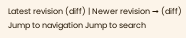Latest revision (diff) | Newer revision → (diff)
Jump to navigation Jump to search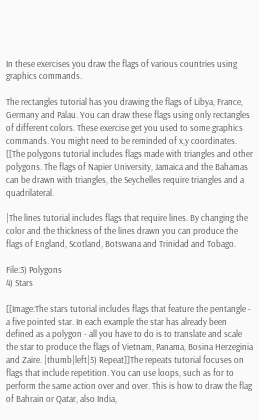In these exercises you draw the flags of various countries using graphics commands.

The rectangles tutorial has you drawing the flags of Libya, France, Germany and Palau. You can draw these flags using only rectangles of different colors. These exercise get you used to some graphics commands. You might need to be reminded of x,y coordinates.
[[The polygons tutorial includes flags made with triangles and other polygons. The flags of Napier University, Jamaica and the Bahamas can be drawn with triangles, the Seychelles require triangles and a quadrilateral.

|The lines tutorial includes flags that require lines. By changing the color and the thickness of the lines drawn you can produce the flags of England, Scotland, Botswana and Trinidad and Tobago.

File:3) Polygons
4) Stars

[[Image:The stars tutorial includes flags that feature the pentangle - a five pointed star. In each example the star has already been defined as a polygon - all you have to do is to translate and scale the star to produce the flags of Vietnam, Panama, Bosina Herzeginia and Zaire. |thumb|left|5) Repeat]]The repeats tutorial focuses on flags that include repetition. You can use loops, such as for to perform the same action over and over. This is how to draw the flag of Bahrain or Qatar, also India,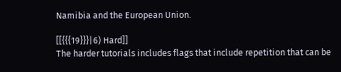Namibia and the European Union.

[[{{{19}}}|6) Hard]]
The harder tutorials includes flags that include repetition that can be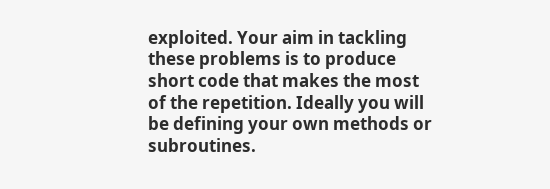exploited. Your aim in tackling these problems is to produce short code that makes the most of the repetition. Ideally you will be defining your own methods or subroutines.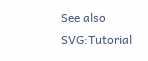See also SVG:Tutorial